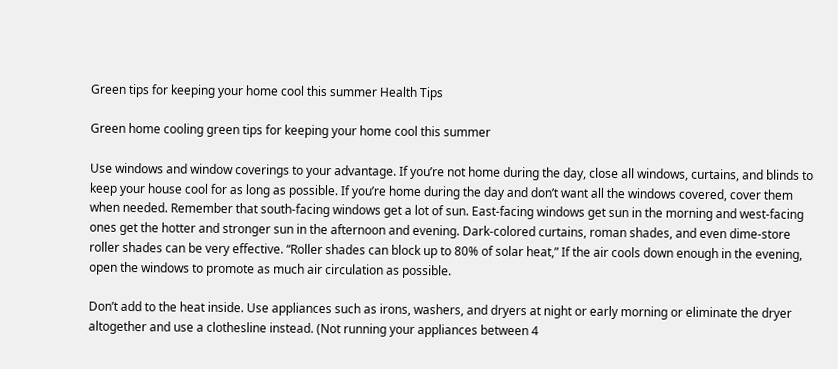Green tips for keeping your home cool this summer Health Tips

Green home cooling green tips for keeping your home cool this summer

Use windows and window coverings to your advantage. If you’re not home during the day, close all windows, curtains, and blinds to keep your house cool for as long as possible. If you’re home during the day and don’t want all the windows covered, cover them when needed. Remember that south-facing windows get a lot of sun. East-facing windows get sun in the morning and west-facing ones get the hotter and stronger sun in the afternoon and evening. Dark-colored curtains, roman shades, and even dime-store roller shades can be very effective. “Roller shades can block up to 80% of solar heat,” If the air cools down enough in the evening, open the windows to promote as much air circulation as possible.

Don’t add to the heat inside. Use appliances such as irons, washers, and dryers at night or early morning or eliminate the dryer altogether and use a clothesline instead. (Not running your appliances between 4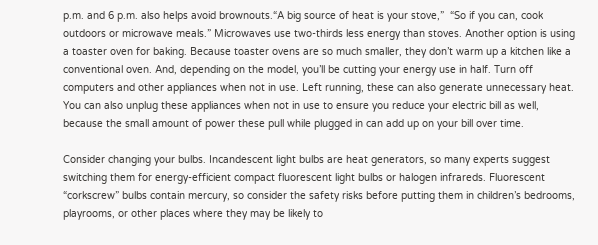p.m. and 6 p.m. also helps avoid brownouts.“A big source of heat is your stove,”  “So if you can, cook outdoors or microwave meals.” Microwaves use two-thirds less energy than stoves. Another option is using a toaster oven for baking. Because toaster ovens are so much smaller, they don’t warm up a kitchen like a conventional oven. And, depending on the model, you’ll be cutting your energy use in half. Turn off computers and other appliances when not in use. Left running, these can also generate unnecessary heat. You can also unplug these appliances when not in use to ensure you reduce your electric bill as well, because the small amount of power these pull while plugged in can add up on your bill over time.

Consider changing your bulbs. Incandescent light bulbs are heat generators, so many experts suggest switching them for energy-efficient compact fluorescent light bulbs or halogen infrareds. Fluorescent “corkscrew” bulbs contain mercury, so consider the safety risks before putting them in children’s bedrooms, playrooms, or other places where they may be likely to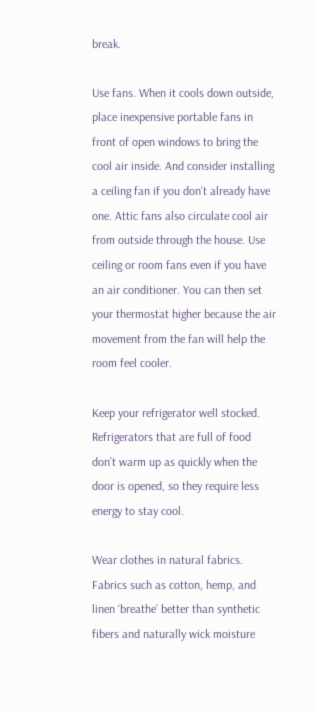break.

Use fans. When it cools down outside, place inexpensive portable fans in front of open windows to bring the cool air inside. And consider installing a ceiling fan if you don’t already have one. Attic fans also circulate cool air from outside through the house. Use ceiling or room fans even if you have an air conditioner. You can then set your thermostat higher because the air movement from the fan will help the room feel cooler.

Keep your refrigerator well stocked. Refrigerators that are full of food don’t warm up as quickly when the door is opened, so they require less energy to stay cool.

Wear clothes in natural fabrics. Fabrics such as cotton, hemp, and linen ‘breathe’ better than synthetic fibers and naturally wick moisture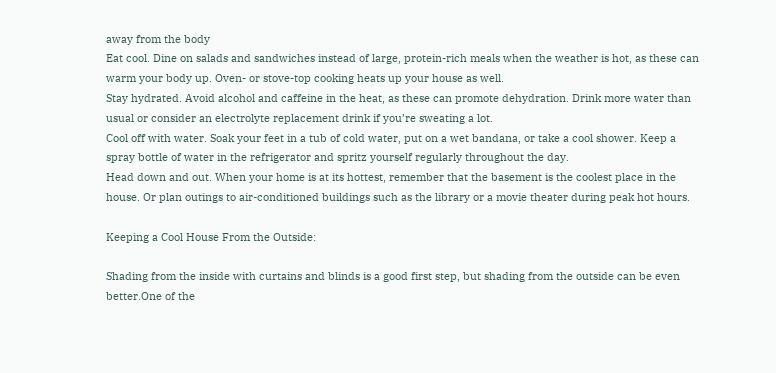away from the body
Eat cool. Dine on salads and sandwiches instead of large, protein-rich meals when the weather is hot, as these can warm your body up. Oven- or stove-top cooking heats up your house as well.
Stay hydrated. Avoid alcohol and caffeine in the heat, as these can promote dehydration. Drink more water than usual or consider an electrolyte replacement drink if you’re sweating a lot.
Cool off with water. Soak your feet in a tub of cold water, put on a wet bandana, or take a cool shower. Keep a spray bottle of water in the refrigerator and spritz yourself regularly throughout the day.
Head down and out. When your home is at its hottest, remember that the basement is the coolest place in the house. Or plan outings to air-conditioned buildings such as the library or a movie theater during peak hot hours.

Keeping a Cool House From the Outside:

Shading from the inside with curtains and blinds is a good first step, but shading from the outside can be even better.One of the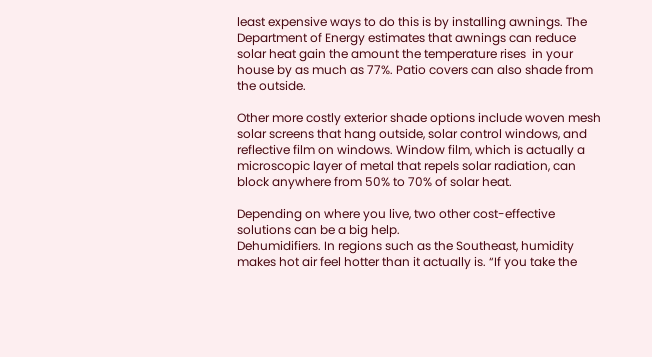least expensive ways to do this is by installing awnings. The Department of Energy estimates that awnings can reduce solar heat gain the amount the temperature rises  in your house by as much as 77%. Patio covers can also shade from the outside.

Other more costly exterior shade options include woven mesh solar screens that hang outside, solar control windows, and reflective film on windows. Window film, which is actually a microscopic layer of metal that repels solar radiation, can block anywhere from 50% to 70% of solar heat.

Depending on where you live, two other cost-effective solutions can be a big help.
Dehumidifiers. In regions such as the Southeast, humidity makes hot air feel hotter than it actually is. “If you take the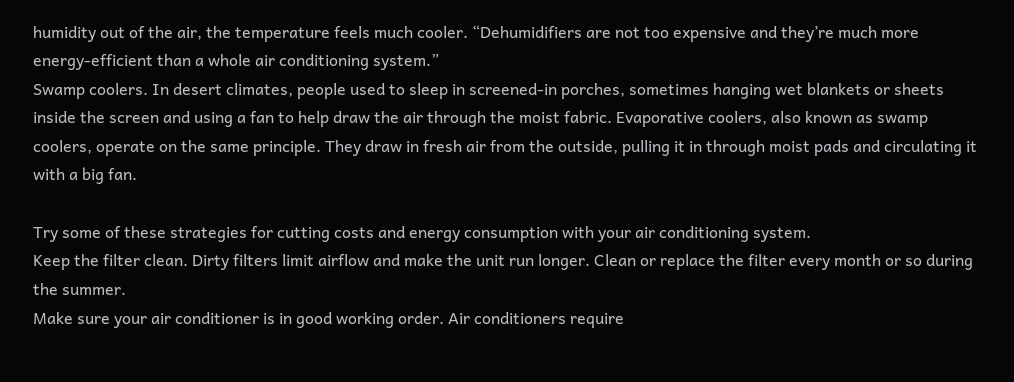humidity out of the air, the temperature feels much cooler. “Dehumidifiers are not too expensive and they’re much more energy-efficient than a whole air conditioning system.”
Swamp coolers. In desert climates, people used to sleep in screened-in porches, sometimes hanging wet blankets or sheets inside the screen and using a fan to help draw the air through the moist fabric. Evaporative coolers, also known as swamp coolers, operate on the same principle. They draw in fresh air from the outside, pulling it in through moist pads and circulating it with a big fan.

Try some of these strategies for cutting costs and energy consumption with your air conditioning system.
Keep the filter clean. Dirty filters limit airflow and make the unit run longer. Clean or replace the filter every month or so during the summer.
Make sure your air conditioner is in good working order. Air conditioners require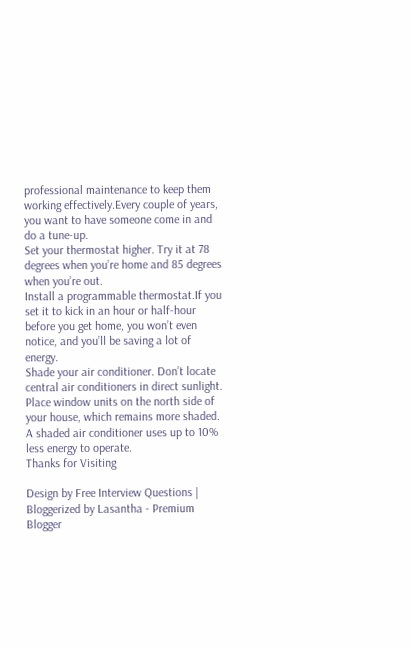professional maintenance to keep them working effectively.Every couple of years, you want to have someone come in and do a tune-up.
Set your thermostat higher. Try it at 78 degrees when you’re home and 85 degrees when you’re out.
Install a programmable thermostat.If you set it to kick in an hour or half-hour before you get home, you won’t even notice, and you’ll be saving a lot of energy.
Shade your air conditioner. Don’t locate central air conditioners in direct sunlight. Place window units on the north side of your house, which remains more shaded. A shaded air conditioner uses up to 10% less energy to operate.
Thanks for Visiting

Design by Free Interview Questions | Bloggerized by Lasantha - Premium Blogger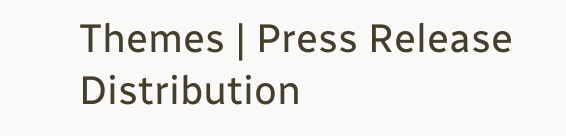Themes | Press Release Distribution